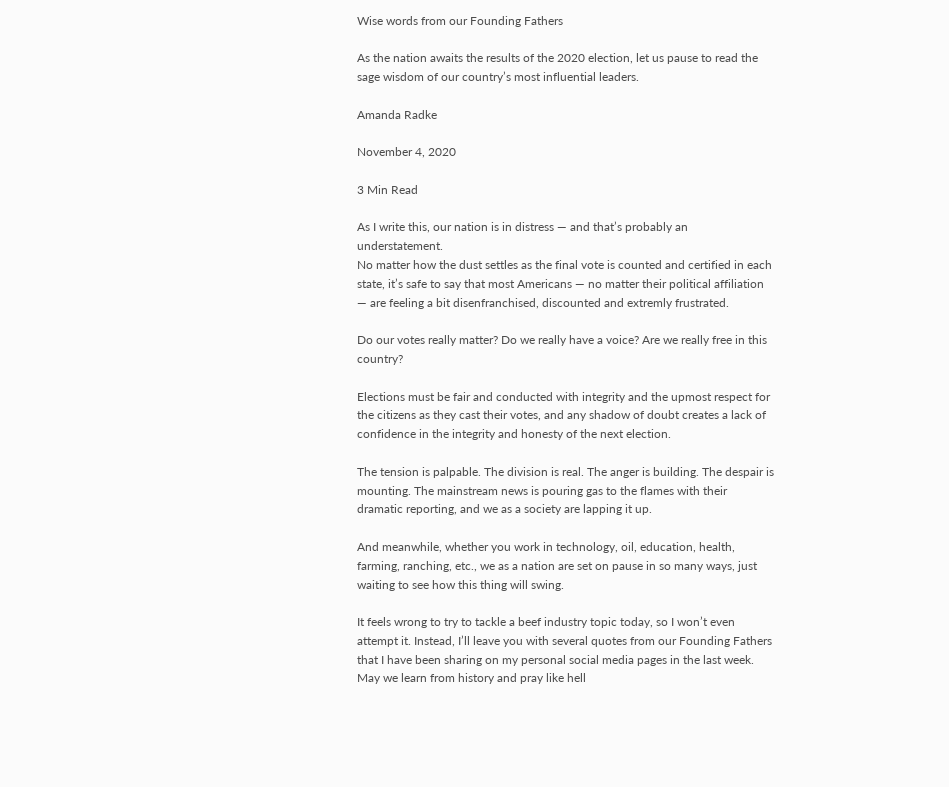Wise words from our Founding Fathers

As the nation awaits the results of the 2020 election, let us pause to read the sage wisdom of our country’s most influential leaders.

Amanda Radke

November 4, 2020

3 Min Read

As I write this, our nation is in distress — and that’s probably an understatement.
No matter how the dust settles as the final vote is counted and certified in each state, it’s safe to say that most Americans — no matter their political affiliation — are feeling a bit disenfranchised, discounted and extremly frustrated.

Do our votes really matter? Do we really have a voice? Are we really free in this country?

Elections must be fair and conducted with integrity and the upmost respect for the citizens as they cast their votes, and any shadow of doubt creates a lack of confidence in the integrity and honesty of the next election.

The tension is palpable. The division is real. The anger is building. The despair is mounting. The mainstream news is pouring gas to the flames with their dramatic reporting, and we as a society are lapping it up.

And meanwhile, whether you work in technology, oil, education, health, farming, ranching, etc., we as a nation are set on pause in so many ways, just waiting to see how this thing will swing.

It feels wrong to try to tackle a beef industry topic today, so I won’t even attempt it. Instead, I’ll leave you with several quotes from our Founding Fathers that I have been sharing on my personal social media pages in the last week. May we learn from history and pray like hell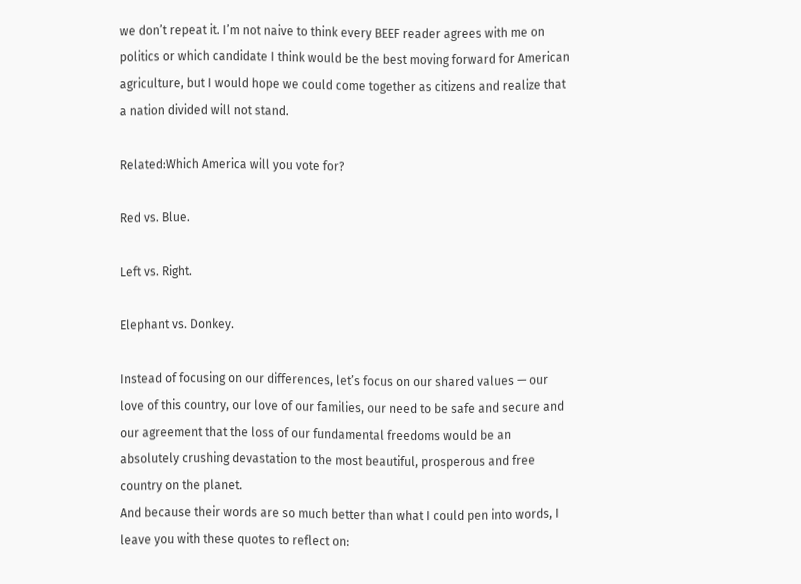we don’t repeat it. I’m not naive to think every BEEF reader agrees with me on politics or which candidate I think would be the best moving forward for American agriculture, but I would hope we could come together as citizens and realize that a nation divided will not stand.

Related:Which America will you vote for?

Red vs. Blue.

Left vs. Right.

Elephant vs. Donkey.

Instead of focusing on our differences, let’s focus on our shared values — our love of this country, our love of our families, our need to be safe and secure and our agreement that the loss of our fundamental freedoms would be an absolutely crushing devastation to the most beautiful, prosperous and free country on the planet.
And because their words are so much better than what I could pen into words, I leave you with these quotes to reflect on: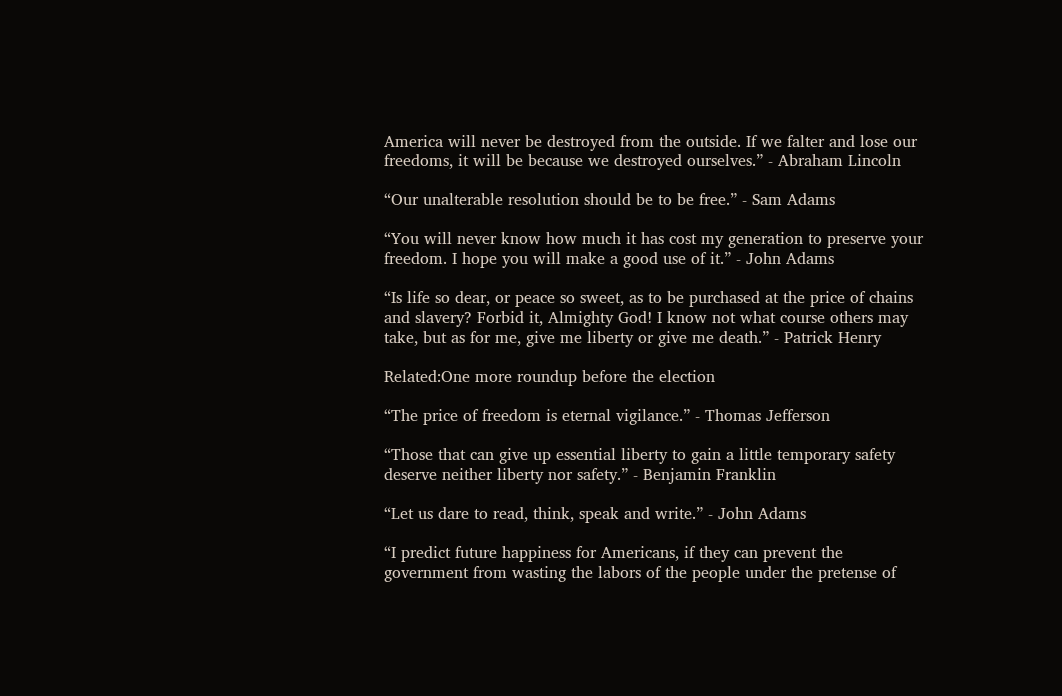America will never be destroyed from the outside. If we falter and lose our freedoms, it will be because we destroyed ourselves.” - Abraham Lincoln

“Our unalterable resolution should be to be free.” - Sam Adams

“You will never know how much it has cost my generation to preserve your freedom. I hope you will make a good use of it.” - John Adams

“Is life so dear, or peace so sweet, as to be purchased at the price of chains and slavery? Forbid it, Almighty God! I know not what course others may take, but as for me, give me liberty or give me death.” - Patrick Henry

Related:One more roundup before the election

“The price of freedom is eternal vigilance.” - Thomas Jefferson

“Those that can give up essential liberty to gain a little temporary safety deserve neither liberty nor safety.” - Benjamin Franklin

“Let us dare to read, think, speak and write.” - John Adams

“I predict future happiness for Americans, if they can prevent the government from wasting the labors of the people under the pretense of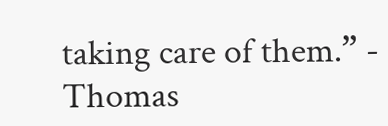taking care of them.” - Thomas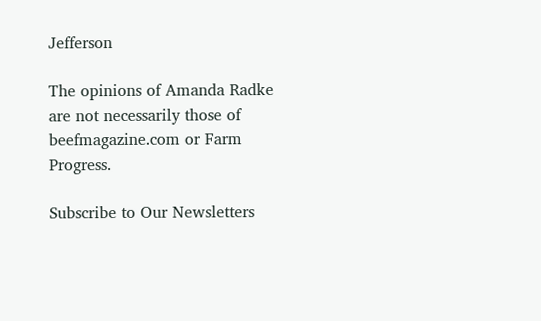Jefferson

The opinions of Amanda Radke are not necessarily those of beefmagazine.com or Farm Progress.

Subscribe to Our Newsletters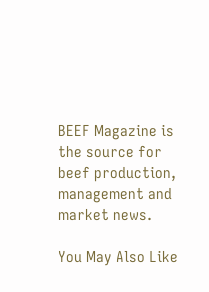BEEF Magazine is the source for beef production, management and market news.

You May Also Like